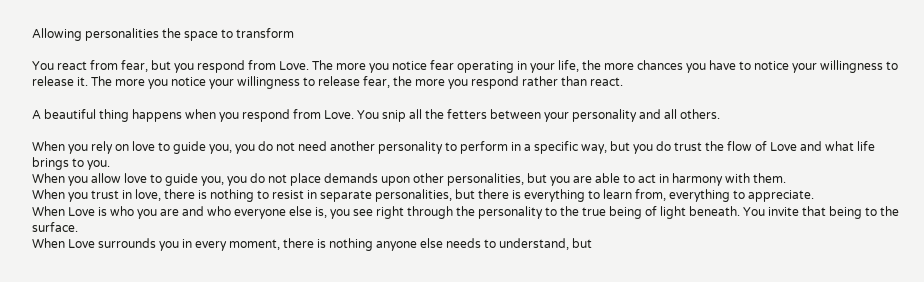Allowing personalities the space to transform

You react from fear, but you respond from Love. The more you notice fear operating in your life, the more chances you have to notice your willingness to release it. The more you notice your willingness to release fear, the more you respond rather than react.

A beautiful thing happens when you respond from Love. You snip all the fetters between your personality and all others.

When you rely on love to guide you, you do not need another personality to perform in a specific way, but you do trust the flow of Love and what life brings to you.
When you allow love to guide you, you do not place demands upon other personalities, but you are able to act in harmony with them.
When you trust in love, there is nothing to resist in separate personalities, but there is everything to learn from, everything to appreciate.
When Love is who you are and who everyone else is, you see right through the personality to the true being of light beneath. You invite that being to the surface.
When Love surrounds you in every moment, there is nothing anyone else needs to understand, but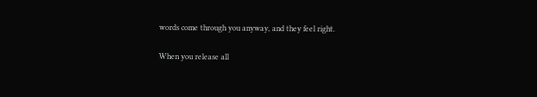words come through you anyway, and they feel right.

When you release all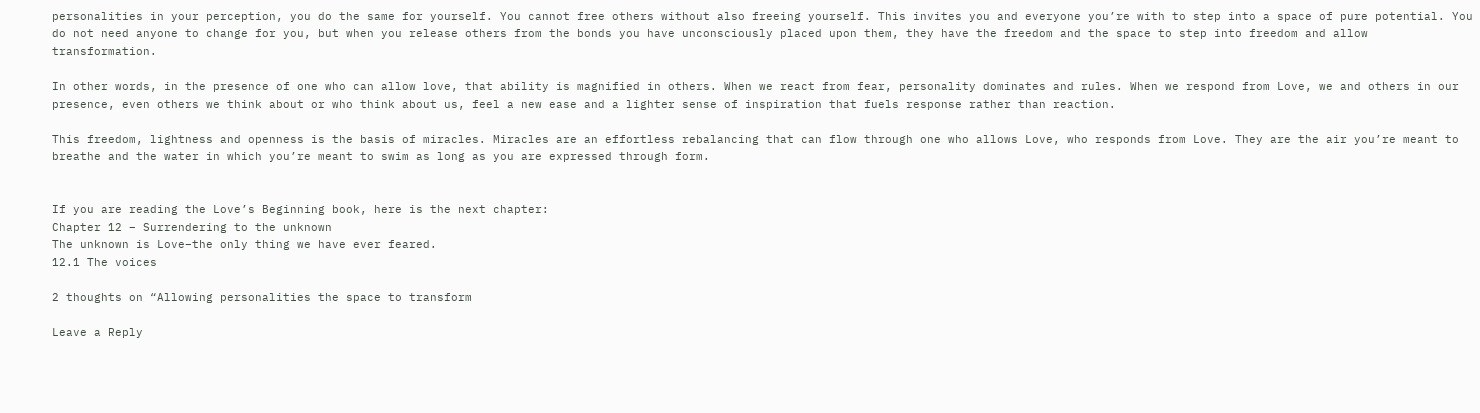personalities in your perception, you do the same for yourself. You cannot free others without also freeing yourself. This invites you and everyone you’re with to step into a space of pure potential. You do not need anyone to change for you, but when you release others from the bonds you have unconsciously placed upon them, they have the freedom and the space to step into freedom and allow transformation.

In other words, in the presence of one who can allow love, that ability is magnified in others. When we react from fear, personality dominates and rules. When we respond from Love, we and others in our presence, even others we think about or who think about us, feel a new ease and a lighter sense of inspiration that fuels response rather than reaction.

This freedom, lightness and openness is the basis of miracles. Miracles are an effortless rebalancing that can flow through one who allows Love, who responds from Love. They are the air you’re meant to breathe and the water in which you’re meant to swim as long as you are expressed through form.


If you are reading the Love’s Beginning book, here is the next chapter:
Chapter 12 – Surrendering to the unknown
The unknown is Love–the only thing we have ever feared.
12.1 The voices

2 thoughts on “Allowing personalities the space to transform

Leave a Reply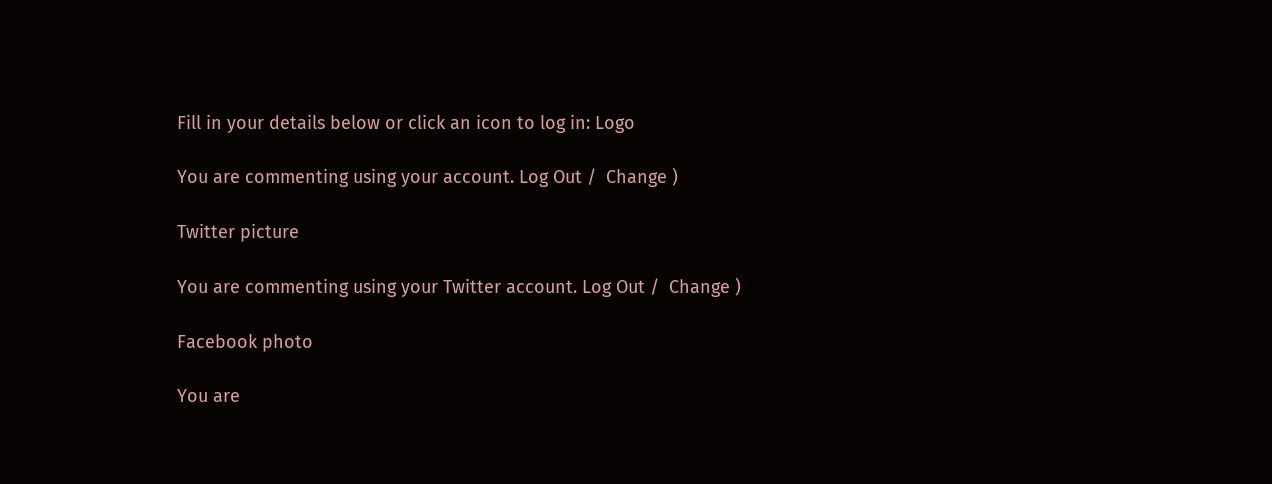Fill in your details below or click an icon to log in: Logo

You are commenting using your account. Log Out /  Change )

Twitter picture

You are commenting using your Twitter account. Log Out /  Change )

Facebook photo

You are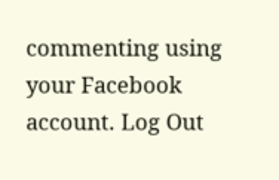commenting using your Facebook account. Log Out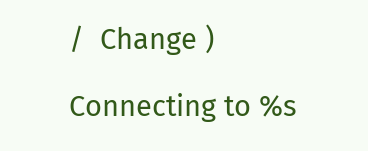/  Change )

Connecting to %s